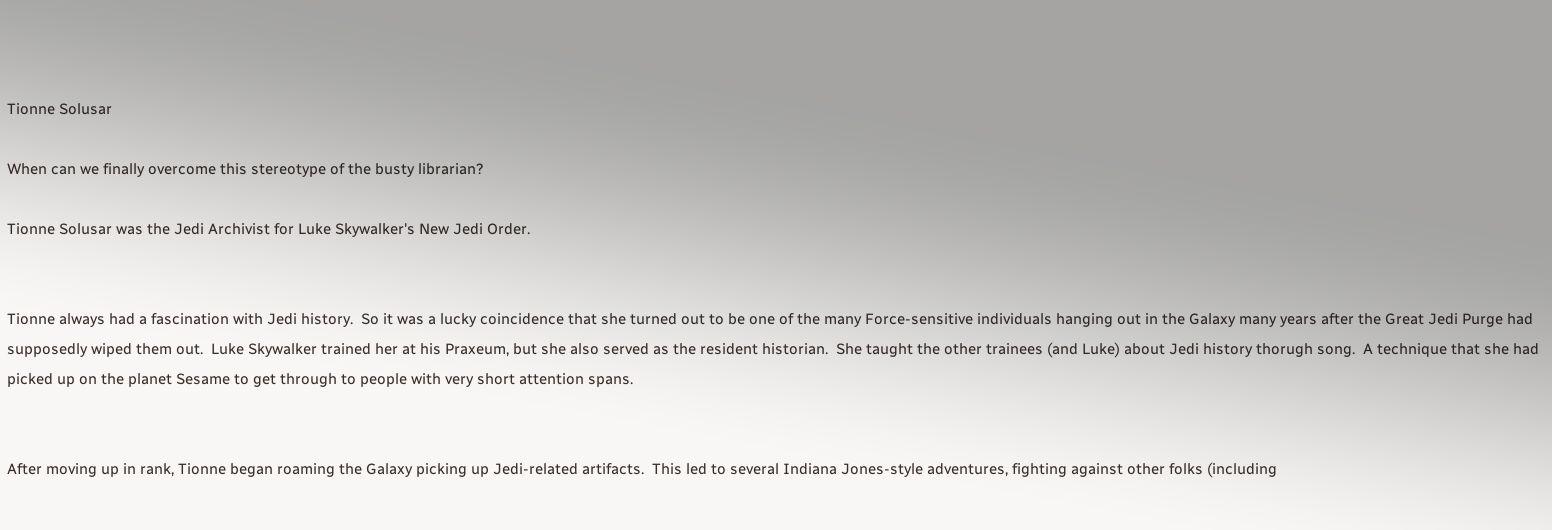Tionne Solusar

When can we finally overcome this stereotype of the busty librarian?

Tionne Solusar was the Jedi Archivist for Luke Skywalker's New Jedi Order.


Tionne always had a fascination with Jedi history.  So it was a lucky coincidence that she turned out to be one of the many Force-sensitive individuals hanging out in the Galaxy many years after the Great Jedi Purge had supposedly wiped them out.  Luke Skywalker trained her at his Praxeum, but she also served as the resident historian.  She taught the other trainees (and Luke) about Jedi history thorugh song.  A technique that she had picked up on the planet Sesame to get through to people with very short attention spans.


After moving up in rank, Tionne began roaming the Galaxy picking up Jedi-related artifacts.  This led to several Indiana Jones-style adventures, fighting against other folks (including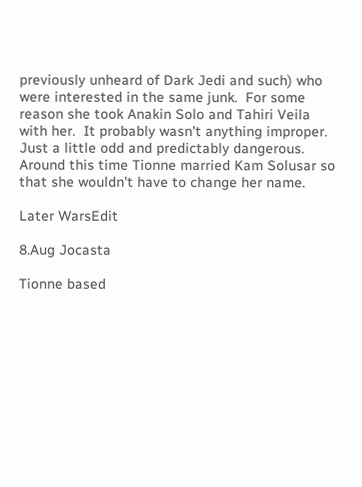previously unheard of Dark Jedi and such) who were interested in the same junk.  For some reason she took Anakin Solo and Tahiri Veila with her.  It probably wasn't anything improper.  Just a little odd and predictably dangerous.  Around this time Tionne married Kam Solusar so that she wouldn't have to change her name.

Later WarsEdit

8.Aug Jocasta

Tionne based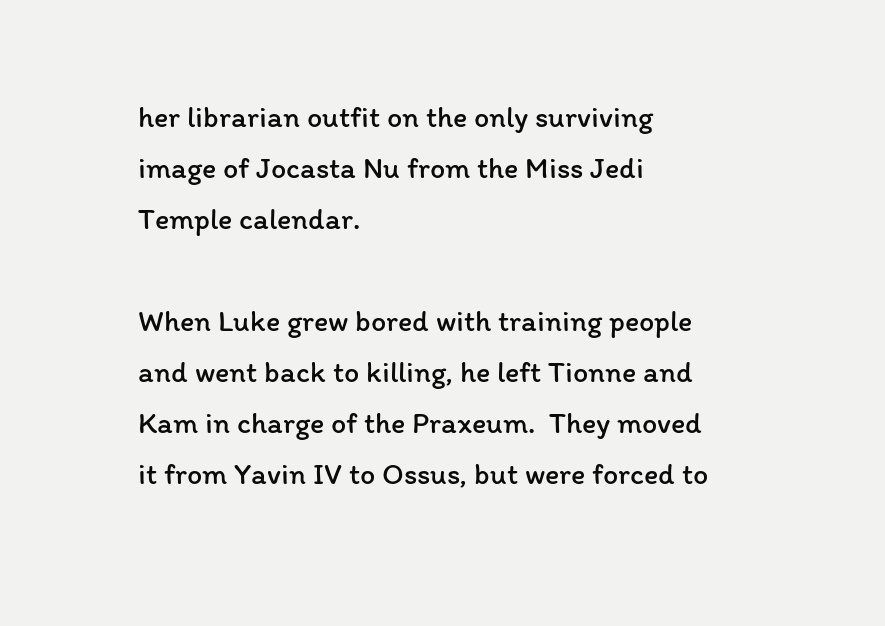her librarian outfit on the only surviving image of Jocasta Nu from the Miss Jedi Temple calendar.

When Luke grew bored with training people and went back to killing, he left Tionne and Kam in charge of the Praxeum.  They moved it from Yavin IV to Ossus, but were forced to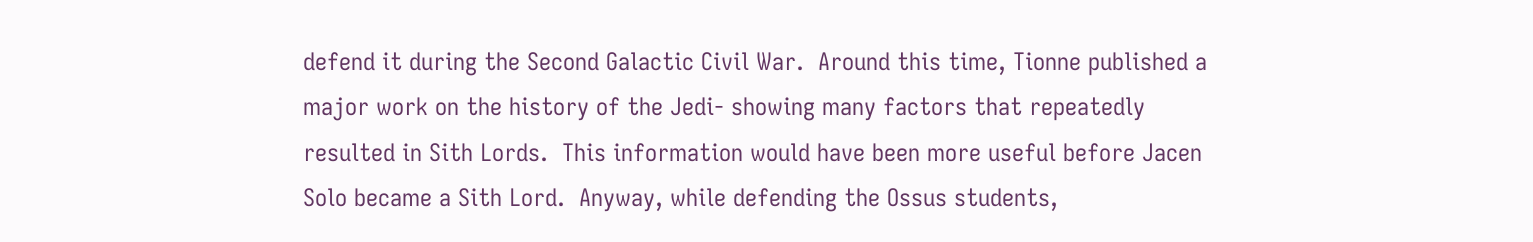defend it during the Second Galactic Civil War.  Around this time, Tionne published a major work on the history of the Jedi- showing many factors that repeatedly resulted in Sith Lords.  This information would have been more useful before Jacen Solo became a Sith Lord.  Anyway, while defending the Ossus students,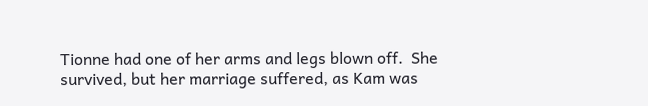Tionne had one of her arms and legs blown off.  She survived, but her marriage suffered, as Kam was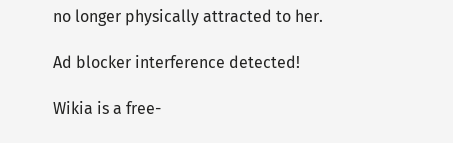no longer physically attracted to her.

Ad blocker interference detected!

Wikia is a free-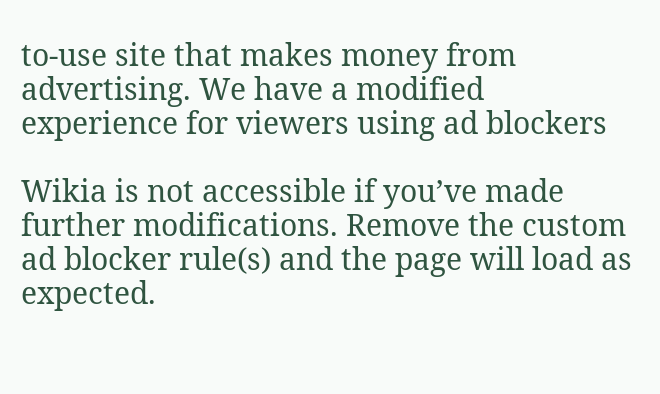to-use site that makes money from advertising. We have a modified experience for viewers using ad blockers

Wikia is not accessible if you’ve made further modifications. Remove the custom ad blocker rule(s) and the page will load as expected.